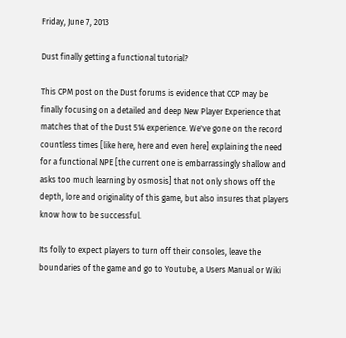Friday, June 7, 2013

Dust finally getting a functional tutorial?

This CPM post on the Dust forums is evidence that CCP may be finally focusing on a detailed and deep New Player Experience that matches that of the Dust 514 experience. We've gone on the record countless times [like here, here and even here] explaining the need for a functional NPE [the current one is embarrassingly shallow and asks too much learning by osmosis] that not only shows off the depth, lore and originality of this game, but also insures that players know how to be successful.

Its folly to expect players to turn off their consoles, leave the boundaries of the game and go to Youtube, a Users Manual or Wiki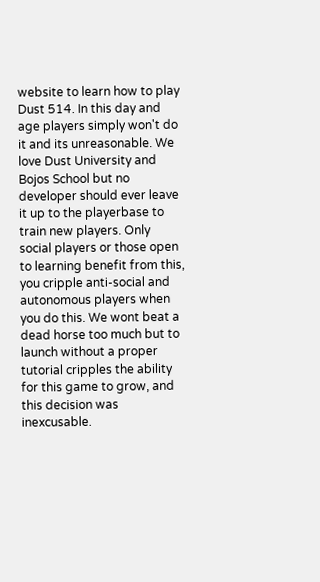website to learn how to play Dust 514. In this day and age players simply won't do it and its unreasonable. We love Dust University and Bojos School but no developer should ever leave it up to the playerbase to train new players. Only social players or those open to learning benefit from this, you cripple anti-social and autonomous players when you do this. We wont beat a dead horse too much but to launch without a proper tutorial cripples the ability for this game to grow, and this decision was inexcusable.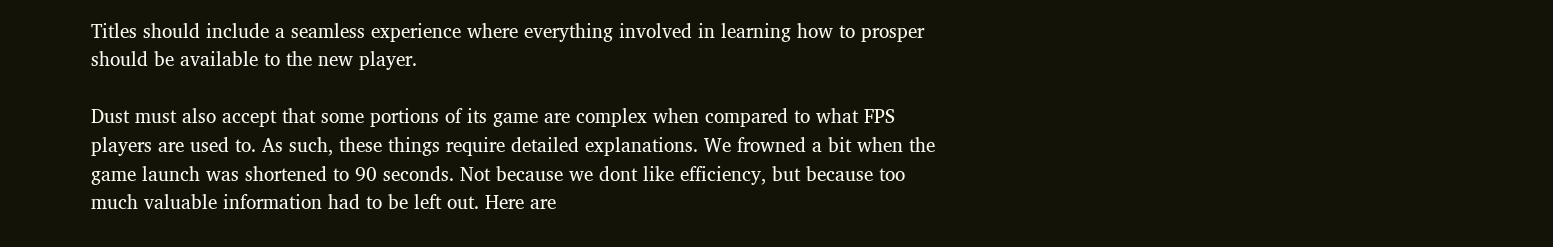Titles should include a seamless experience where everything involved in learning how to prosper should be available to the new player.

Dust must also accept that some portions of its game are complex when compared to what FPS players are used to. As such, these things require detailed explanations. We frowned a bit when the game launch was shortened to 90 seconds. Not because we dont like efficiency, but because too much valuable information had to be left out. Here are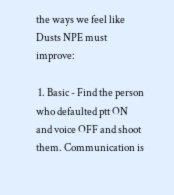the ways we feel like Dusts NPE must improve:

 1. Basic - Find the person who defaulted ptt ON and voice OFF and shoot them. Communication is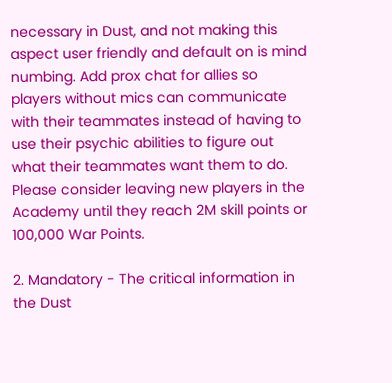necessary in Dust, and not making this aspect user friendly and default on is mind numbing. Add prox chat for allies so players without mics can communicate with their teammates instead of having to use their psychic abilities to figure out what their teammates want them to do. Please consider leaving new players in the Academy until they reach 2M skill points or 100,000 War Points.

2. Mandatory - The critical information in the Dust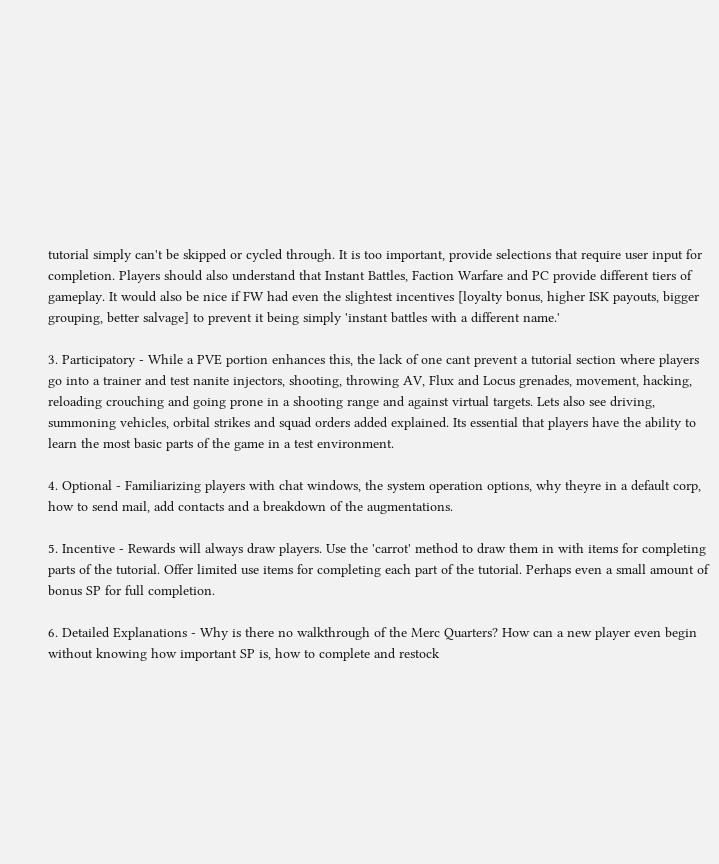tutorial simply can't be skipped or cycled through. It is too important, provide selections that require user input for completion. Players should also understand that Instant Battles, Faction Warfare and PC provide different tiers of gameplay. It would also be nice if FW had even the slightest incentives [loyalty bonus, higher ISK payouts, bigger grouping, better salvage] to prevent it being simply 'instant battles with a different name.'

3. Participatory - While a PVE portion enhances this, the lack of one cant prevent a tutorial section where players go into a trainer and test nanite injectors, shooting, throwing AV, Flux and Locus grenades, movement, hacking, reloading crouching and going prone in a shooting range and against virtual targets. Lets also see driving, summoning vehicles, orbital strikes and squad orders added explained. Its essential that players have the ability to learn the most basic parts of the game in a test environment.

4. Optional - Familiarizing players with chat windows, the system operation options, why theyre in a default corp, how to send mail, add contacts and a breakdown of the augmentations.

5. Incentive - Rewards will always draw players. Use the 'carrot' method to draw them in with items for completing parts of the tutorial. Offer limited use items for completing each part of the tutorial. Perhaps even a small amount of bonus SP for full completion.

6. Detailed Explanations - Why is there no walkthrough of the Merc Quarters? How can a new player even begin without knowing how important SP is, how to complete and restock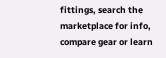fittings, search the marketplace for info, compare gear or learn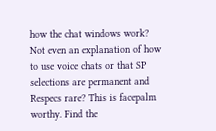how the chat windows work? Not even an explanation of how to use voice chats or that SP selections are permanent and Respecs rare? This is facepalm worthy. Find the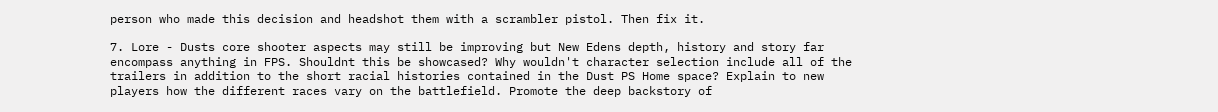person who made this decision and headshot them with a scrambler pistol. Then fix it.

7. Lore - Dusts core shooter aspects may still be improving but New Edens depth, history and story far encompass anything in FPS. Shouldnt this be showcased? Why wouldn't character selection include all of the trailers in addition to the short racial histories contained in the Dust PS Home space? Explain to new players how the different races vary on the battlefield. Promote the deep backstory of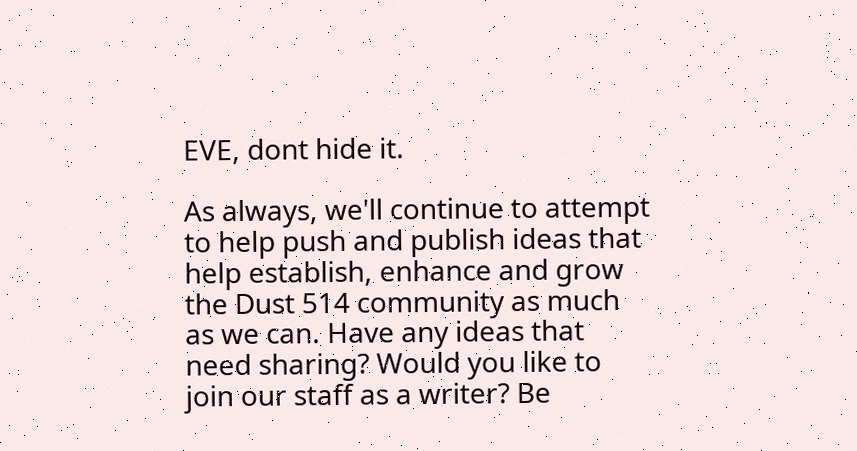EVE, dont hide it.

As always, we'll continue to attempt to help push and publish ideas that help establish, enhance and grow the Dust 514 community as much as we can. Have any ideas that need sharing? Would you like to join our staff as a writer? Be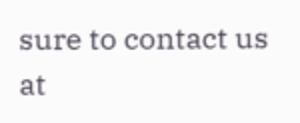sure to contact us at